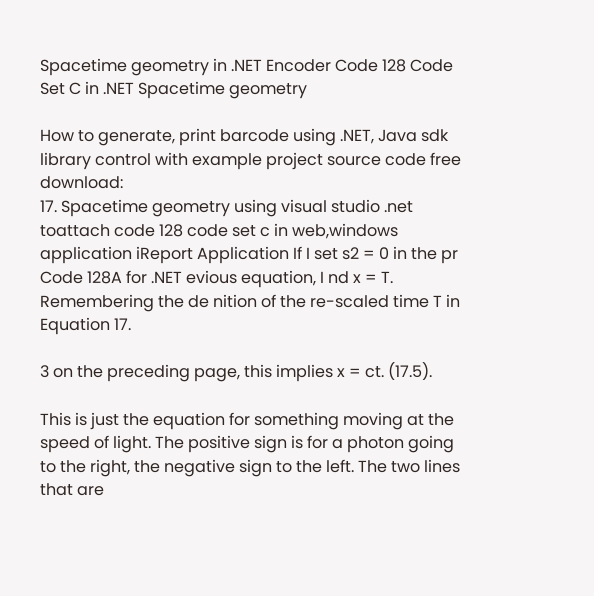Spacetime geometry in .NET Encoder Code 128 Code Set C in .NET Spacetime geometry

How to generate, print barcode using .NET, Java sdk library control with example project source code free download:
17. Spacetime geometry using visual studio .net toattach code 128 code set c in web,windows application iReport Application If I set s2 = 0 in the pr Code 128A for .NET evious equation, I nd x = T. Remembering the de nition of the re-scaled time T in Equation 17.

3 on the preceding page, this implies x = ct. (17.5).

This is just the equation for something moving at the speed of light. The positive sign is for a photon going to the right, the negative sign to the left. The two lines that are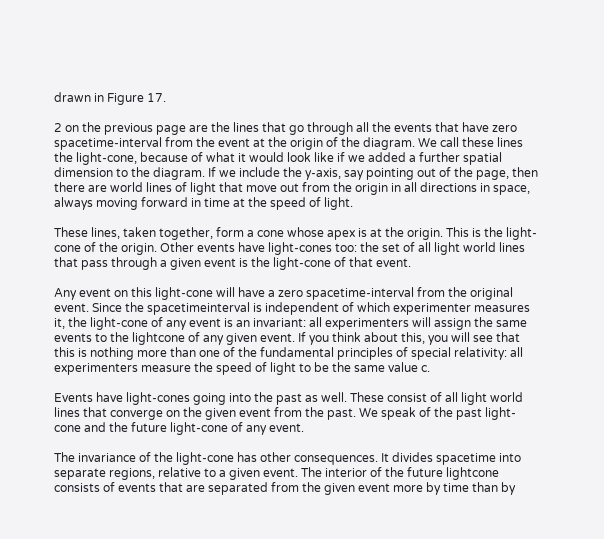drawn in Figure 17.

2 on the previous page are the lines that go through all the events that have zero spacetime-interval from the event at the origin of the diagram. We call these lines the light-cone, because of what it would look like if we added a further spatial dimension to the diagram. If we include the y-axis, say pointing out of the page, then there are world lines of light that move out from the origin in all directions in space, always moving forward in time at the speed of light.

These lines, taken together, form a cone whose apex is at the origin. This is the light-cone of the origin. Other events have light-cones too: the set of all light world lines that pass through a given event is the light-cone of that event.

Any event on this light-cone will have a zero spacetime-interval from the original event. Since the spacetimeinterval is independent of which experimenter measures it, the light-cone of any event is an invariant: all experimenters will assign the same events to the lightcone of any given event. If you think about this, you will see that this is nothing more than one of the fundamental principles of special relativity: all experimenters measure the speed of light to be the same value c.

Events have light-cones going into the past as well. These consist of all light world lines that converge on the given event from the past. We speak of the past light-cone and the future light-cone of any event.

The invariance of the light-cone has other consequences. It divides spacetime into separate regions, relative to a given event. The interior of the future lightcone consists of events that are separated from the given event more by time than by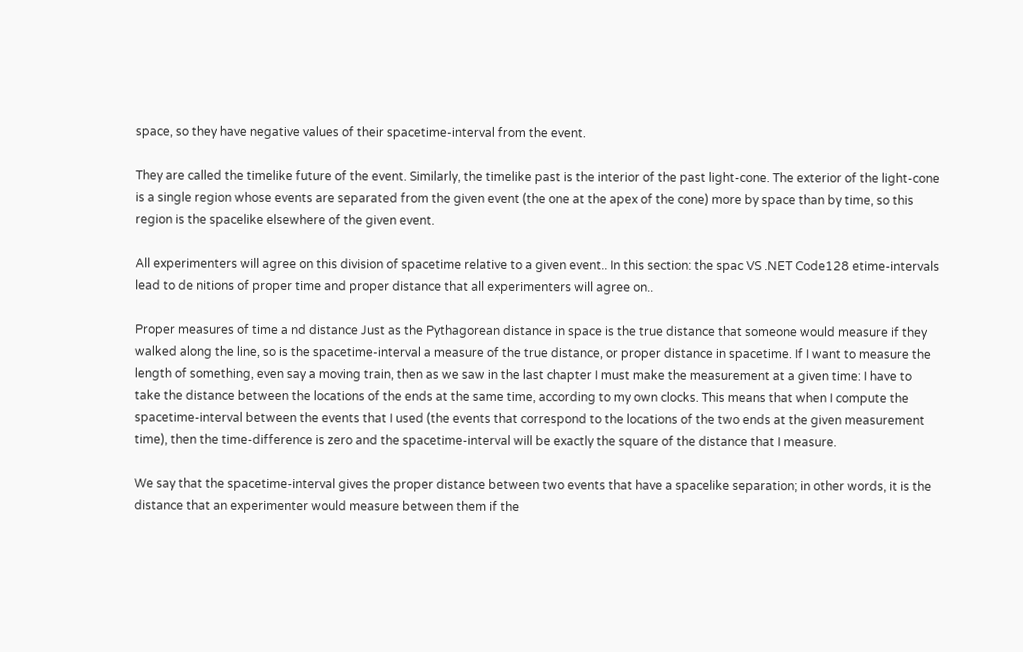space, so they have negative values of their spacetime-interval from the event.

They are called the timelike future of the event. Similarly, the timelike past is the interior of the past light-cone. The exterior of the light-cone is a single region whose events are separated from the given event (the one at the apex of the cone) more by space than by time, so this region is the spacelike elsewhere of the given event.

All experimenters will agree on this division of spacetime relative to a given event.. In this section: the spac VS .NET Code128 etime-intervals lead to de nitions of proper time and proper distance that all experimenters will agree on..

Proper measures of time a nd distance Just as the Pythagorean distance in space is the true distance that someone would measure if they walked along the line, so is the spacetime-interval a measure of the true distance, or proper distance in spacetime. If I want to measure the length of something, even say a moving train, then as we saw in the last chapter I must make the measurement at a given time: I have to take the distance between the locations of the ends at the same time, according to my own clocks. This means that when I compute the spacetime-interval between the events that I used (the events that correspond to the locations of the two ends at the given measurement time), then the time-difference is zero and the spacetime-interval will be exactly the square of the distance that I measure.

We say that the spacetime-interval gives the proper distance between two events that have a spacelike separation; in other words, it is the distance that an experimenter would measure between them if the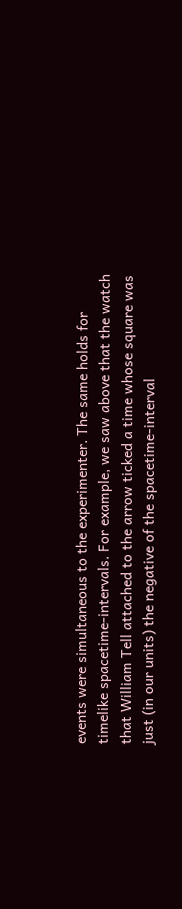events were simultaneous to the experimenter. The same holds for timelike spacetime-intervals. For example, we saw above that the watch that William Tell attached to the arrow ticked a time whose square was just (in our units) the negative of the spacetime-interval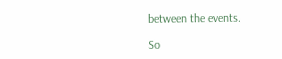between the events.

So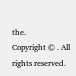the.
Copyright © . All rights reserved.